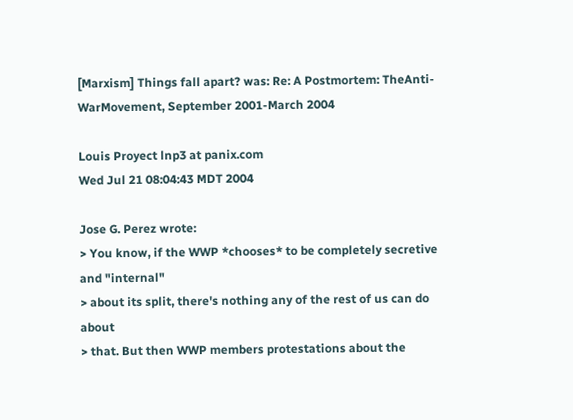[Marxism] Things fall apart? was: Re: A Postmortem: TheAnti-WarMovement, September 2001-March 2004

Louis Proyect lnp3 at panix.com
Wed Jul 21 08:04:43 MDT 2004

Jose G. Perez wrote:
> You know, if the WWP *chooses* to be completely secretive and "internal"
> about its split, there's nothing any of the rest of us can do about
> that. But then WWP members protestations about the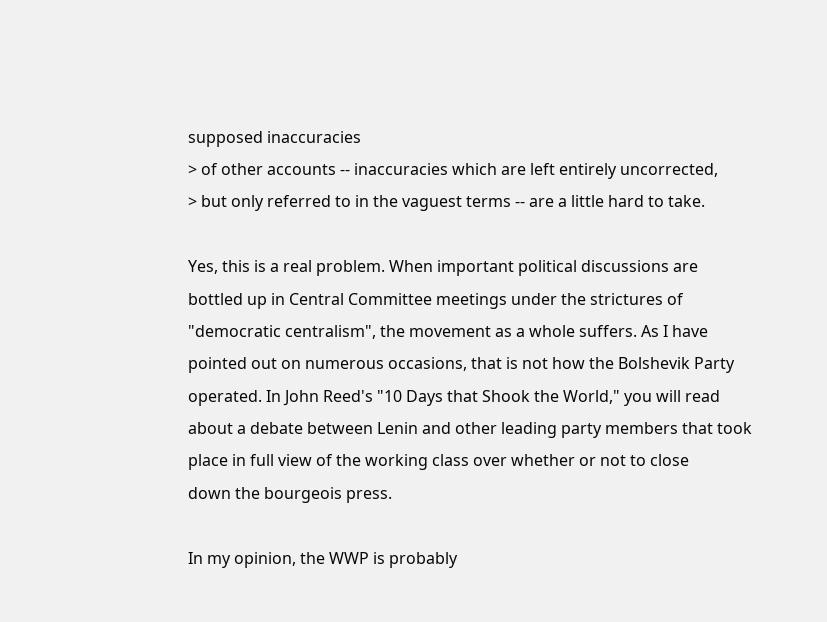supposed inaccuracies
> of other accounts -- inaccuracies which are left entirely uncorrected,
> but only referred to in the vaguest terms -- are a little hard to take.

Yes, this is a real problem. When important political discussions are
bottled up in Central Committee meetings under the strictures of
"democratic centralism", the movement as a whole suffers. As I have
pointed out on numerous occasions, that is not how the Bolshevik Party
operated. In John Reed's "10 Days that Shook the World," you will read
about a debate between Lenin and other leading party members that took
place in full view of the working class over whether or not to close
down the bourgeois press.

In my opinion, the WWP is probably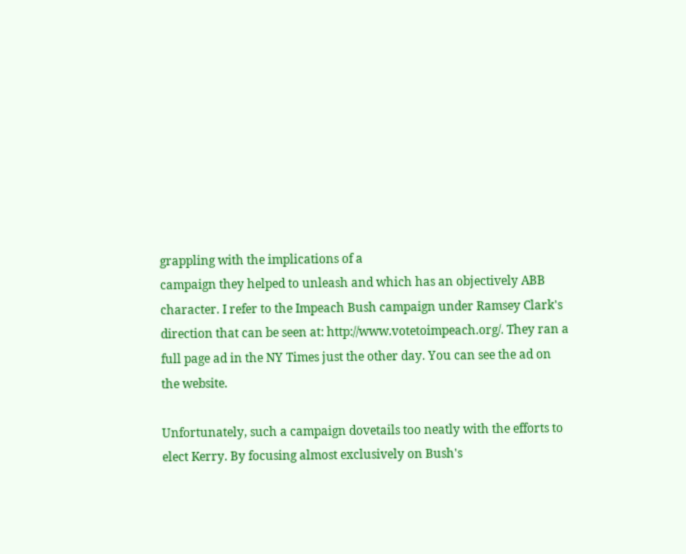grappling with the implications of a
campaign they helped to unleash and which has an objectively ABB
character. I refer to the Impeach Bush campaign under Ramsey Clark's
direction that can be seen at: http://www.votetoimpeach.org/. They ran a
full page ad in the NY Times just the other day. You can see the ad on
the website.

Unfortunately, such a campaign dovetails too neatly with the efforts to
elect Kerry. By focusing almost exclusively on Bush's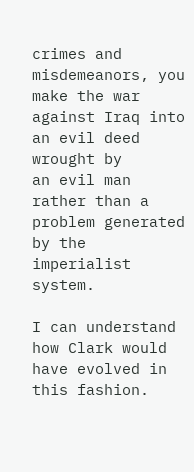crimes and
misdemeanors, you make the war against Iraq into an evil deed wrought by
an evil man rather than a problem generated by the imperialist system.

I can understand how Clark would have evolved in this fashion.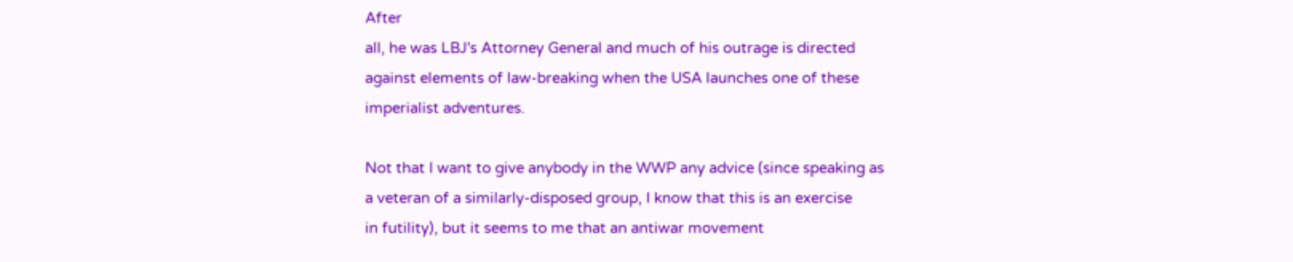After
all, he was LBJ's Attorney General and much of his outrage is directed
against elements of law-breaking when the USA launches one of these
imperialist adventures.

Not that I want to give anybody in the WWP any advice (since speaking as
a veteran of a similarly-disposed group, I know that this is an exercise
in futility), but it seems to me that an antiwar movement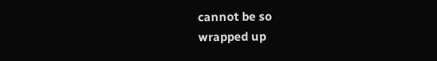cannot be so
wrapped up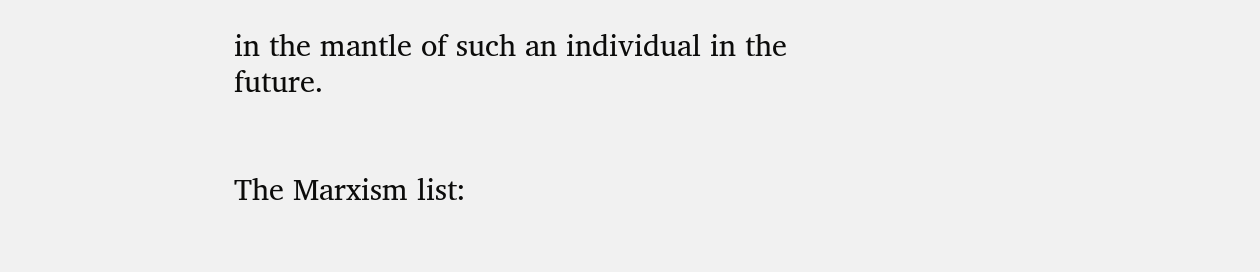in the mantle of such an individual in the future.


The Marxism list: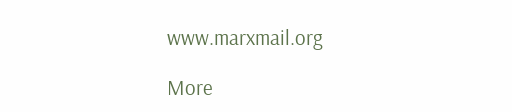www.marxmail.org

More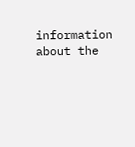information about the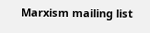Marxism mailing list